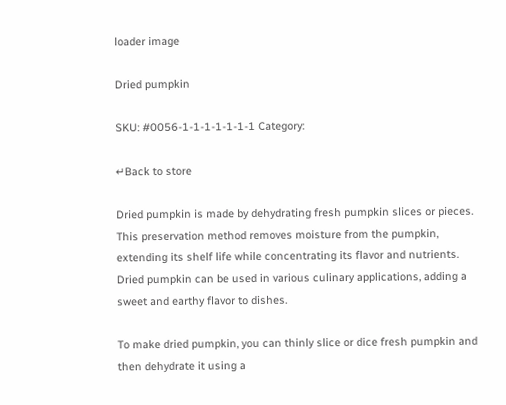loader image

Dried pumpkin

SKU: #0056-1-1-1-1-1-1-1 Category:

↵Back to store

Dried pumpkin is made by dehydrating fresh pumpkin slices or pieces. This preservation method removes moisture from the pumpkin, extending its shelf life while concentrating its flavor and nutrients. Dried pumpkin can be used in various culinary applications, adding a sweet and earthy flavor to dishes.

To make dried pumpkin, you can thinly slice or dice fresh pumpkin and then dehydrate it using a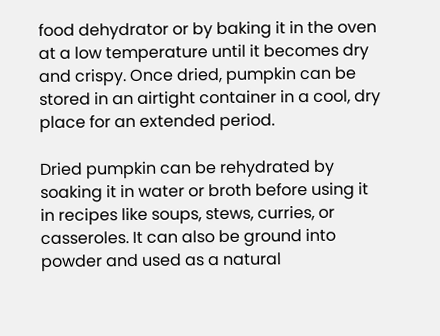food dehydrator or by baking it in the oven at a low temperature until it becomes dry and crispy. Once dried, pumpkin can be stored in an airtight container in a cool, dry place for an extended period.

Dried pumpkin can be rehydrated by soaking it in water or broth before using it in recipes like soups, stews, curries, or casseroles. It can also be ground into powder and used as a natural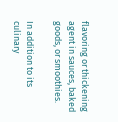flavoring or thickening agent in sauces, baked goods, or smoothies.

In addition to its culinary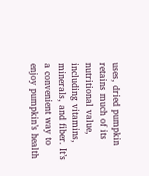uses, dried pumpkin retains much of its nutritional value, including vitamins, minerals, and fiber. It’s a convenient way to enjoy pumpkin’s health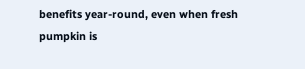benefits year-round, even when fresh pumpkin is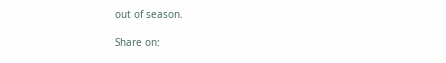out of season.

Share on: